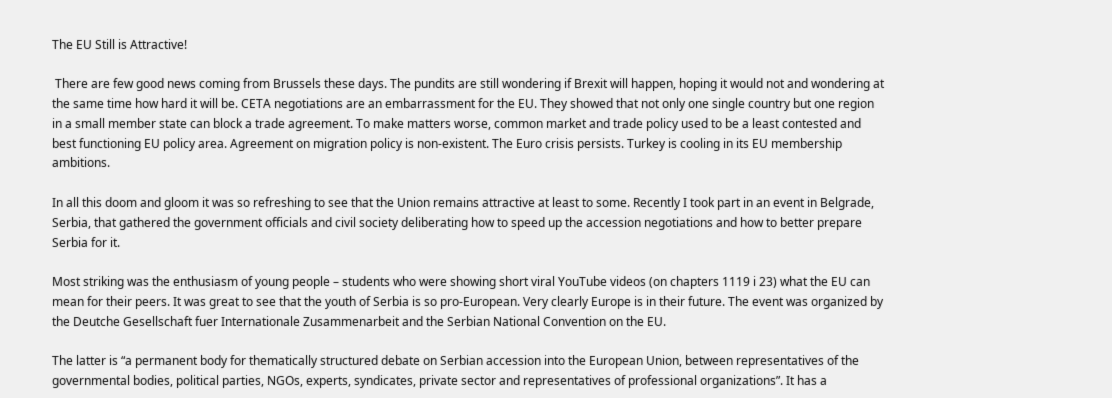The EU Still is Attractive!

 There are few good news coming from Brussels these days. The pundits are still wondering if Brexit will happen, hoping it would not and wondering at the same time how hard it will be. CETA negotiations are an embarrassment for the EU. They showed that not only one single country but one region in a small member state can block a trade agreement. To make matters worse, common market and trade policy used to be a least contested and best functioning EU policy area. Agreement on migration policy is non-existent. The Euro crisis persists. Turkey is cooling in its EU membership ambitions.

In all this doom and gloom it was so refreshing to see that the Union remains attractive at least to some. Recently I took part in an event in Belgrade, Serbia, that gathered the government officials and civil society deliberating how to speed up the accession negotiations and how to better prepare Serbia for it.

Most striking was the enthusiasm of young people – students who were showing short viral YouTube videos (on chapters 1119 i 23) what the EU can mean for their peers. It was great to see that the youth of Serbia is so pro-European. Very clearly Europe is in their future. The event was organized by the Deutche Gesellschaft fuer Internationale Zusammenarbeit and the Serbian National Convention on the EU.

The latter is “a permanent body for thematically structured debate on Serbian accession into the European Union, between representatives of the governmental bodies, political parties, NGOs, experts, syndicates, private sector and representatives of professional organizations”. It has a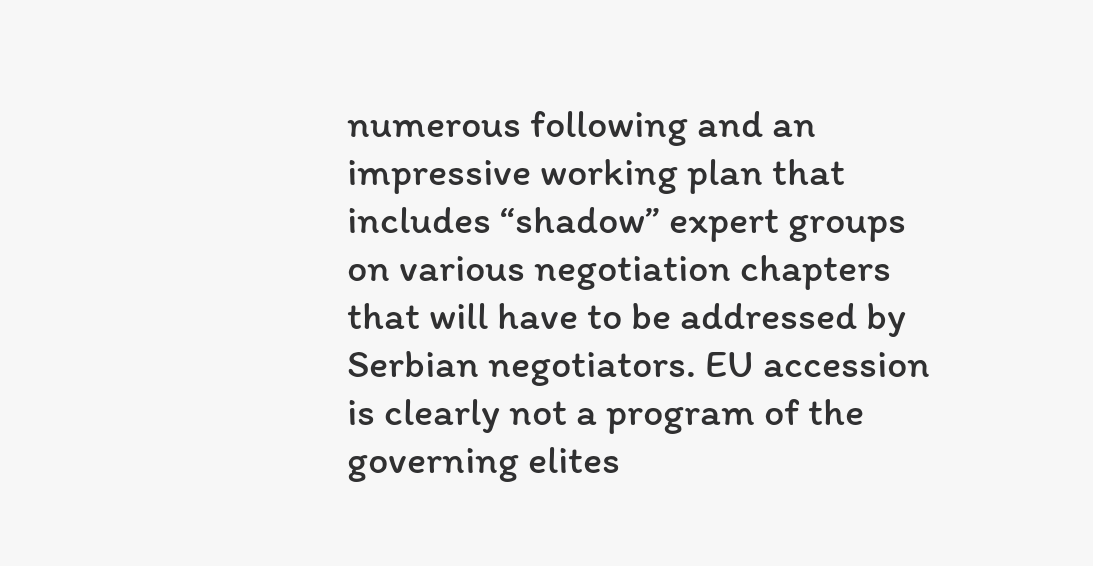numerous following and an impressive working plan that includes “shadow” expert groups on various negotiation chapters that will have to be addressed by Serbian negotiators. EU accession is clearly not a program of the governing elites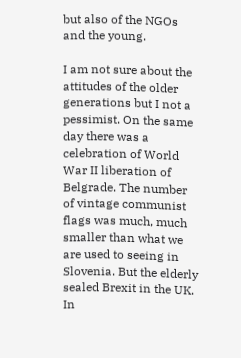but also of the NGOs and the young.

I am not sure about the attitudes of the older generations but I not a pessimist. On the same day there was a celebration of World War II liberation of Belgrade. The number of vintage communist flags was much, much smaller than what we are used to seeing in Slovenia. But the elderly sealed Brexit in the UK. In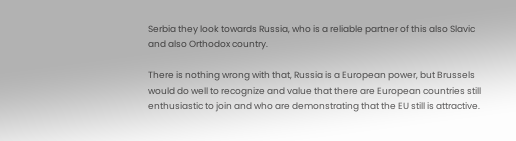Serbia they look towards Russia, who is a reliable partner of this also Slavic and also Orthodox country.

There is nothing wrong with that, Russia is a European power, but Brussels would do well to recognize and value that there are European countries still enthusiastic to join and who are demonstrating that the EU still is attractive.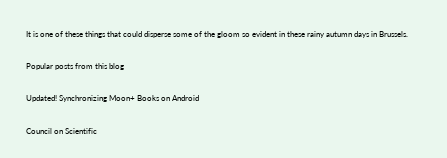It is one of these things that could disperse some of the gloom so evident in these rainy autumn days in Brussels.

Popular posts from this blog

Updated! Synchronizing Moon+ Books on Android

Council on Scientific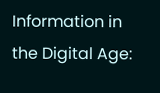Information in the Digital Age: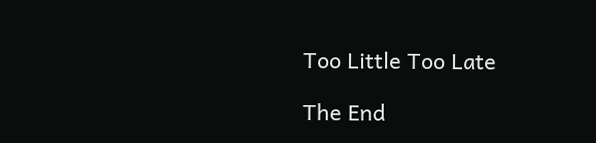Too Little Too Late

The End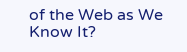of the Web as We Know It?